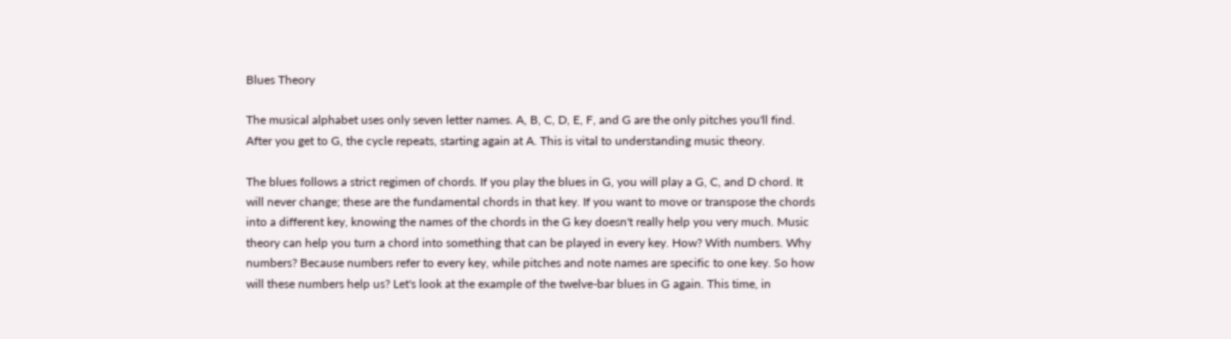Blues Theory

The musical alphabet uses only seven letter names. A, B, C, D, E, F, and G are the only pitches you'll find. After you get to G, the cycle repeats, starting again at A. This is vital to understanding music theory.

The blues follows a strict regimen of chords. If you play the blues in G, you will play a G, C, and D chord. It will never change; these are the fundamental chords in that key. If you want to move or transpose the chords into a different key, knowing the names of the chords in the G key doesn't really help you very much. Music theory can help you turn a chord into something that can be played in every key. How? With numbers. Why numbers? Because numbers refer to every key, while pitches and note names are specific to one key. So how will these numbers help us? Let's look at the example of the twelve-bar blues in G again. This time, in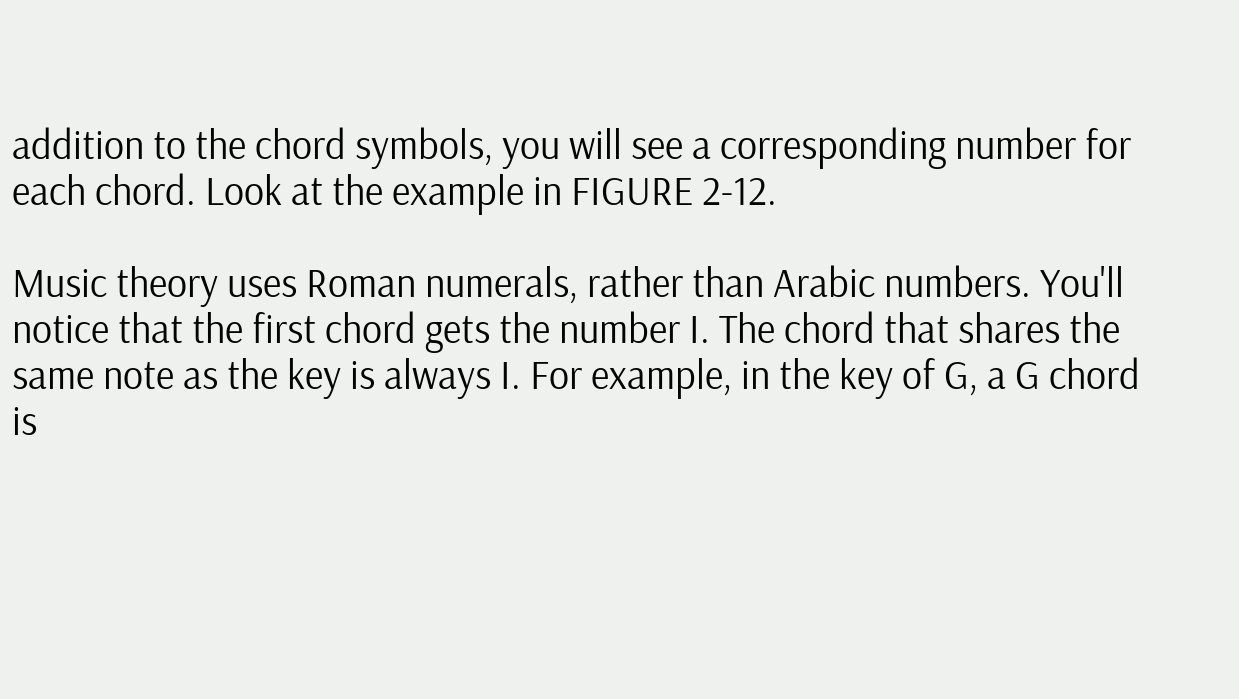addition to the chord symbols, you will see a corresponding number for each chord. Look at the example in FIGURE 2-12.

Music theory uses Roman numerals, rather than Arabic numbers. You'll notice that the first chord gets the number I. The chord that shares the same note as the key is always I. For example, in the key of G, a G chord is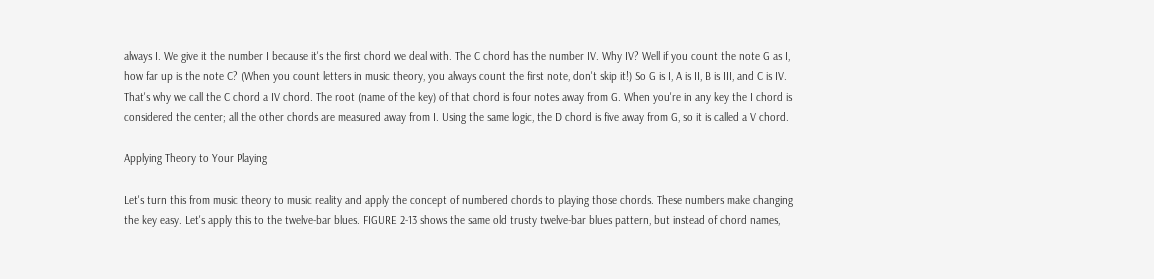always I. We give it the number I because it's the first chord we deal with. The C chord has the number IV. Why IV? Well if you count the note G as I, how far up is the note C? (When you count letters in music theory, you always count the first note, don't skip it!) So G is I, A is II, B is III, and C is IV. That's why we call the C chord a IV chord. The root (name of the key) of that chord is four notes away from G. When you're in any key the I chord is considered the center; all the other chords are measured away from I. Using the same logic, the D chord is five away from G, so it is called a V chord.

Applying Theory to Your Playing

Let's turn this from music theory to music reality and apply the concept of numbered chords to playing those chords. These numbers make changing the key easy. Let's apply this to the twelve-bar blues. FIGURE 2-13 shows the same old trusty twelve-bar blues pattern, but instead of chord names,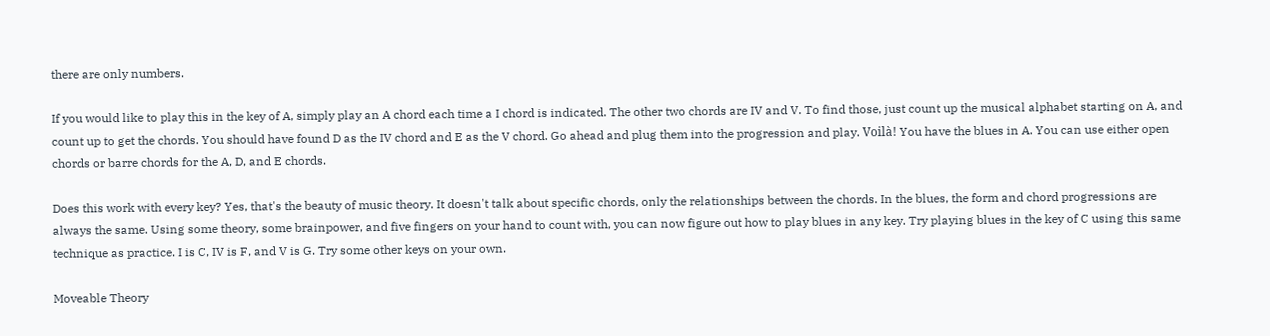there are only numbers.

If you would like to play this in the key of A, simply play an A chord each time a I chord is indicated. The other two chords are IV and V. To find those, just count up the musical alphabet starting on A, and count up to get the chords. You should have found D as the IV chord and E as the V chord. Go ahead and plug them into the progression and play. Voilà! You have the blues in A. You can use either open chords or barre chords for the A, D, and E chords.

Does this work with every key? Yes, that's the beauty of music theory. It doesn't talk about specific chords, only the relationships between the chords. In the blues, the form and chord progressions are always the same. Using some theory, some brainpower, and five fingers on your hand to count with, you can now figure out how to play blues in any key. Try playing blues in the key of C using this same technique as practice. I is C, IV is F, and V is G. Try some other keys on your own.

Moveable Theory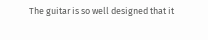The guitar is so well designed that it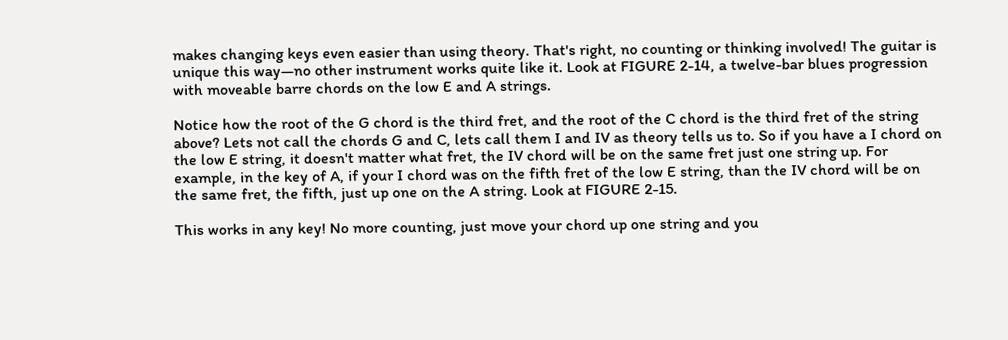makes changing keys even easier than using theory. That's right, no counting or thinking involved! The guitar is unique this way—no other instrument works quite like it. Look at FIGURE 2-14, a twelve-bar blues progression with moveable barre chords on the low E and A strings.

Notice how the root of the G chord is the third fret, and the root of the C chord is the third fret of the string above? Lets not call the chords G and C, lets call them I and IV as theory tells us to. So if you have a I chord on the low E string, it doesn't matter what fret, the IV chord will be on the same fret just one string up. For example, in the key of A, if your I chord was on the fifth fret of the low E string, than the IV chord will be on the same fret, the fifth, just up one on the A string. Look at FIGURE 2-15.

This works in any key! No more counting, just move your chord up one string and you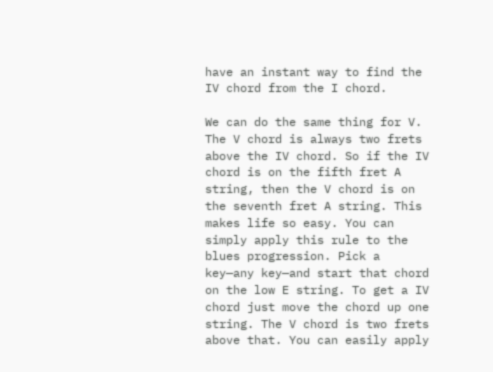have an instant way to find the IV chord from the I chord.

We can do the same thing for V. The V chord is always two frets above the IV chord. So if the IV chord is on the fifth fret A string, then the V chord is on the seventh fret A string. This makes life so easy. You can simply apply this rule to the blues progression. Pick a key—any key—and start that chord on the low E string. To get a IV chord just move the chord up one string. The V chord is two frets above that. You can easily apply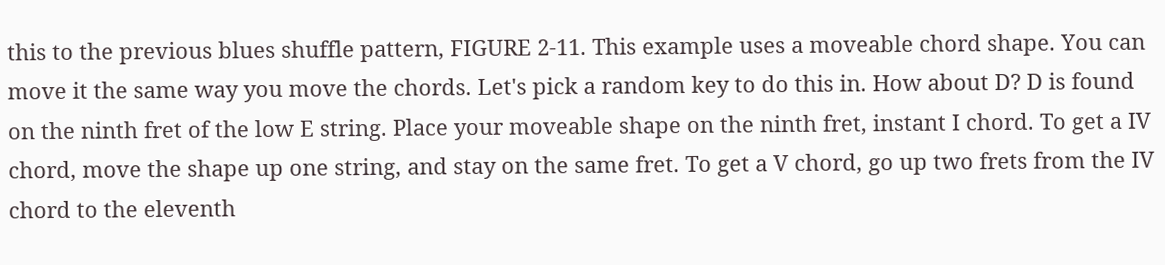this to the previous blues shuffle pattern, FIGURE 2-11. This example uses a moveable chord shape. You can move it the same way you move the chords. Let's pick a random key to do this in. How about D? D is found on the ninth fret of the low E string. Place your moveable shape on the ninth fret, instant I chord. To get a IV chord, move the shape up one string, and stay on the same fret. To get a V chord, go up two frets from the IV chord to the eleventh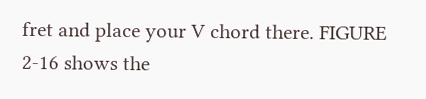fret and place your V chord there. FIGURE 2-16 shows the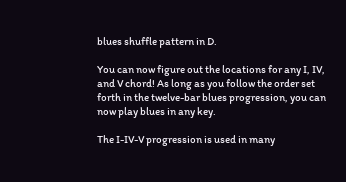blues shuffle pattern in D.

You can now figure out the locations for any I, IV, and V chord! As long as you follow the order set forth in the twelve-bar blues progression, you can now play blues in any key.

The I-IV-V progression is used in many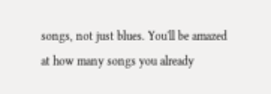songs, not just blues. You'll be amazed at how many songs you already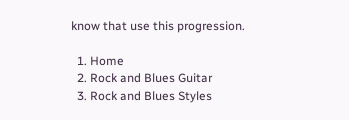know that use this progression.

  1. Home
  2. Rock and Blues Guitar
  3. Rock and Blues Styles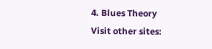4. Blues Theory
Visit other sites: